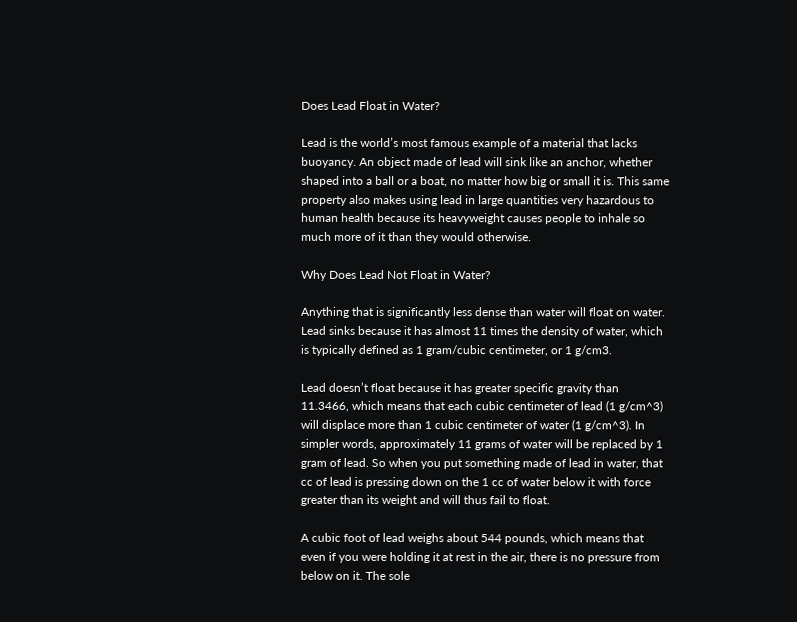Does Lead Float in Water?

Lead is the world’s most famous example of a material that lacks buoyancy. An object made of lead will sink like an anchor, whether shaped into a ball or a boat, no matter how big or small it is. This same property also makes using lead in large quantities very hazardous to human health because its heavyweight causes people to inhale so much more of it than they would otherwise.

Why Does Lead Not Float in Water?

Anything that is significantly less dense than water will float on water. Lead sinks because it has almost 11 times the density of water, which is typically defined as 1 gram/cubic centimeter, or 1 g/cm3.

Lead doesn’t float because it has greater specific gravity than 11.3466, which means that each cubic centimeter of lead (1 g/cm^3) will displace more than 1 cubic centimeter of water (1 g/cm^3). In simpler words, approximately 11 grams of water will be replaced by 1 gram of lead. So when you put something made of lead in water, that cc of lead is pressing down on the 1 cc of water below it with force greater than its weight and will thus fail to float.

A cubic foot of lead weighs about 544 pounds, which means that even if you were holding it at rest in the air, there is no pressure from below on it. The sole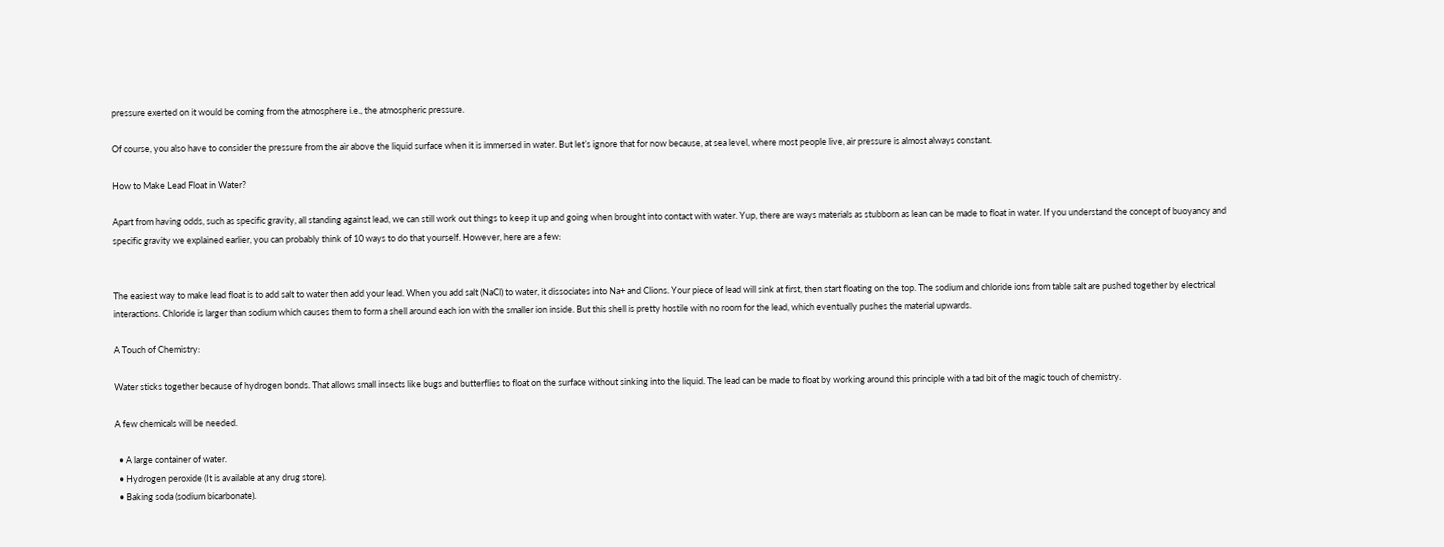pressure exerted on it would be coming from the atmosphere i.e., the atmospheric pressure.

Of course, you also have to consider the pressure from the air above the liquid surface when it is immersed in water. But let’s ignore that for now because, at sea level, where most people live, air pressure is almost always constant.

How to Make Lead Float in Water?

Apart from having odds, such as specific gravity, all standing against lead, we can still work out things to keep it up and going when brought into contact with water. Yup, there are ways materials as stubborn as lean can be made to float in water. If you understand the concept of buoyancy and specific gravity we explained earlier, you can probably think of 10 ways to do that yourself. However, here are a few:


The easiest way to make lead float is to add salt to water then add your lead. When you add salt (NaCl) to water, it dissociates into Na+ and Clions. Your piece of lead will sink at first, then start floating on the top. The sodium and chloride ions from table salt are pushed together by electrical interactions. Chloride is larger than sodium which causes them to form a shell around each ion with the smaller ion inside. But this shell is pretty hostile with no room for the lead, which eventually pushes the material upwards.

A Touch of Chemistry:

Water sticks together because of hydrogen bonds. That allows small insects like bugs and butterflies to float on the surface without sinking into the liquid. The lead can be made to float by working around this principle with a tad bit of the magic touch of chemistry.

A few chemicals will be needed.

  • A large container of water.
  • Hydrogen peroxide (It is available at any drug store).
  • Baking soda (sodium bicarbonate).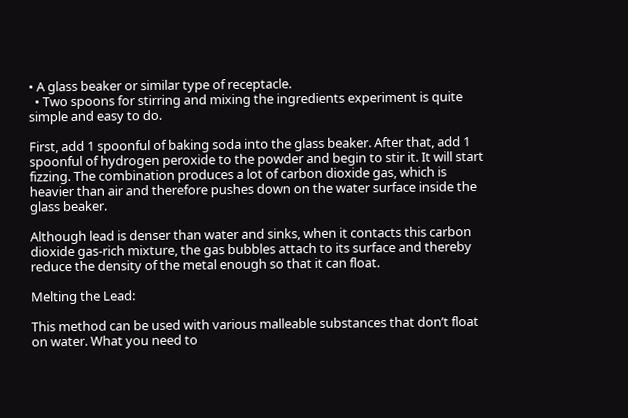• A glass beaker or similar type of receptacle.
  • Two spoons for stirring and mixing the ingredients experiment is quite simple and easy to do.

First, add 1 spoonful of baking soda into the glass beaker. After that, add 1 spoonful of hydrogen peroxide to the powder and begin to stir it. It will start fizzing. The combination produces a lot of carbon dioxide gas, which is heavier than air and therefore pushes down on the water surface inside the glass beaker.

Although lead is denser than water and sinks, when it contacts this carbon dioxide gas-rich mixture, the gas bubbles attach to its surface and thereby reduce the density of the metal enough so that it can float.

Melting the Lead:

This method can be used with various malleable substances that don’t float on water. What you need to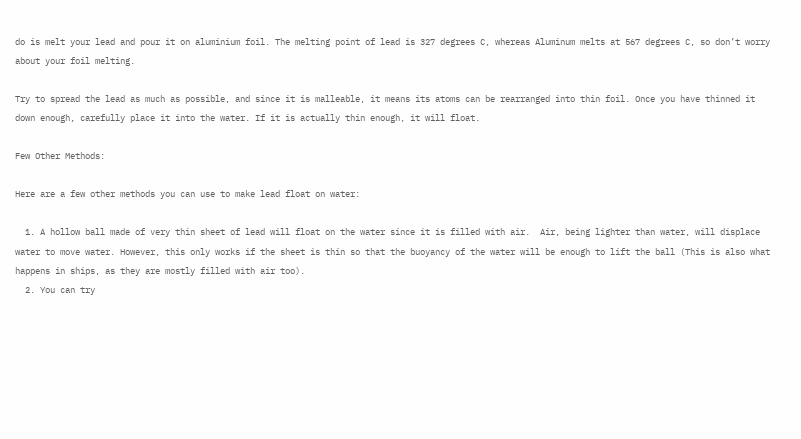do is melt your lead and pour it on aluminium foil. The melting point of lead is 327 degrees C, whereas Aluminum melts at 567 degrees C, so don’t worry about your foil melting.

Try to spread the lead as much as possible, and since it is malleable, it means its atoms can be rearranged into thin foil. Once you have thinned it down enough, carefully place it into the water. If it is actually thin enough, it will float.

Few Other Methods:

Here are a few other methods you can use to make lead float on water:

  1. A hollow ball made of very thin sheet of lead will float on the water since it is filled with air.  Air, being lighter than water, will displace water to move water. However, this only works if the sheet is thin so that the buoyancy of the water will be enough to lift the ball (This is also what happens in ships, as they are mostly filled with air too).
  2. You can try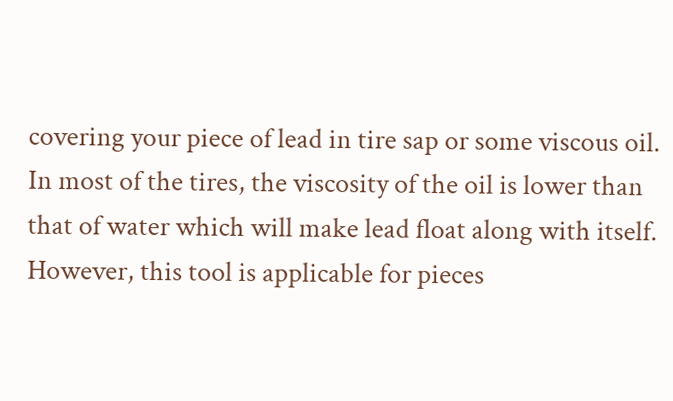covering your piece of lead in tire sap or some viscous oil. In most of the tires, the viscosity of the oil is lower than that of water which will make lead float along with itself. However, this tool is applicable for pieces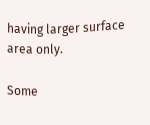having larger surface area only.

Some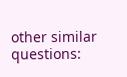other similar questions: